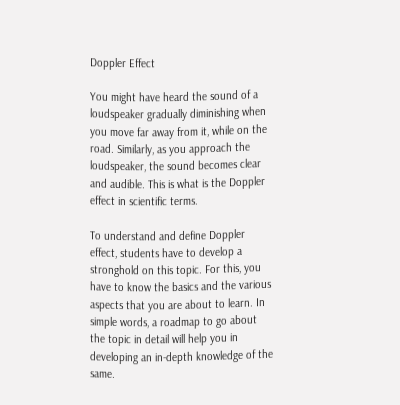Doppler Effect

You might have heard the sound of a loudspeaker gradually diminishing when you move far away from it, while on the road. Similarly, as you approach the loudspeaker, the sound becomes clear and audible. This is what is the Doppler effect in scientific terms.

To understand and define Doppler effect, students have to develop a stronghold on this topic. For this, you have to know the basics and the various aspects that you are about to learn. In simple words, a roadmap to go about the topic in detail will help you in developing an in-depth knowledge of the same.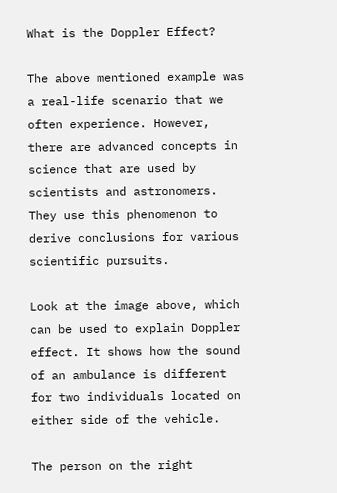What is the Doppler Effect?

The above mentioned example was a real-life scenario that we often experience. However, there are advanced concepts in science that are used by scientists and astronomers. They use this phenomenon to derive conclusions for various scientific pursuits.

Look at the image above, which can be used to explain Doppler effect. It shows how the sound of an ambulance is different for two individuals located on either side of the vehicle.

The person on the right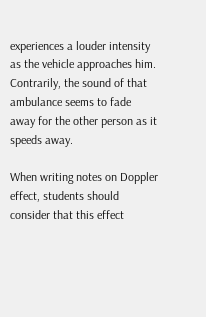experiences a louder intensity as the vehicle approaches him. Contrarily, the sound of that ambulance seems to fade away for the other person as it speeds away.

When writing notes on Doppler effect, students should consider that this effect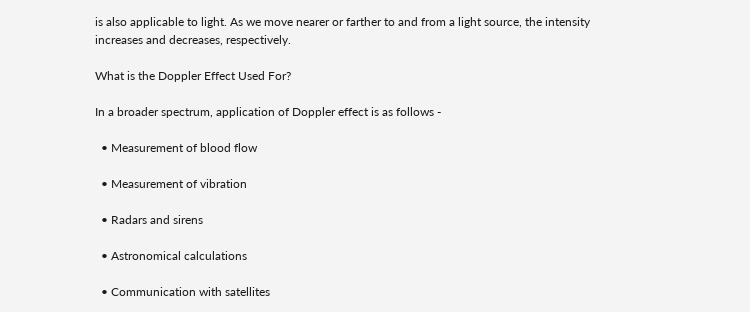is also applicable to light. As we move nearer or farther to and from a light source, the intensity increases and decreases, respectively.

What is the Doppler Effect Used For?

In a broader spectrum, application of Doppler effect is as follows -

  • Measurement of blood flow

  • Measurement of vibration

  • Radars and sirens

  • Astronomical calculations

  • Communication with satellites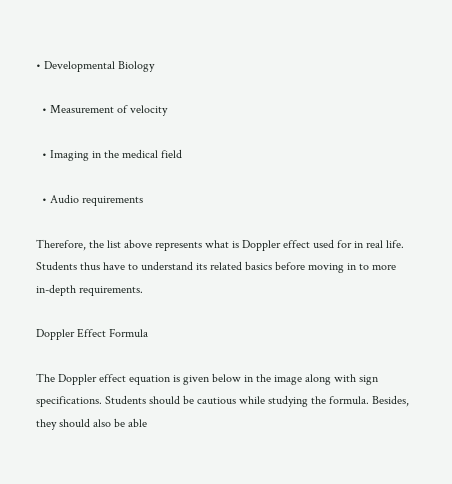• Developmental Biology

  • Measurement of velocity

  • Imaging in the medical field

  • Audio requirements

Therefore, the list above represents what is Doppler effect used for in real life. Students thus have to understand its related basics before moving in to more in-depth requirements.

Doppler Effect Formula

The Doppler effect equation is given below in the image along with sign specifications. Students should be cautious while studying the formula. Besides, they should also be able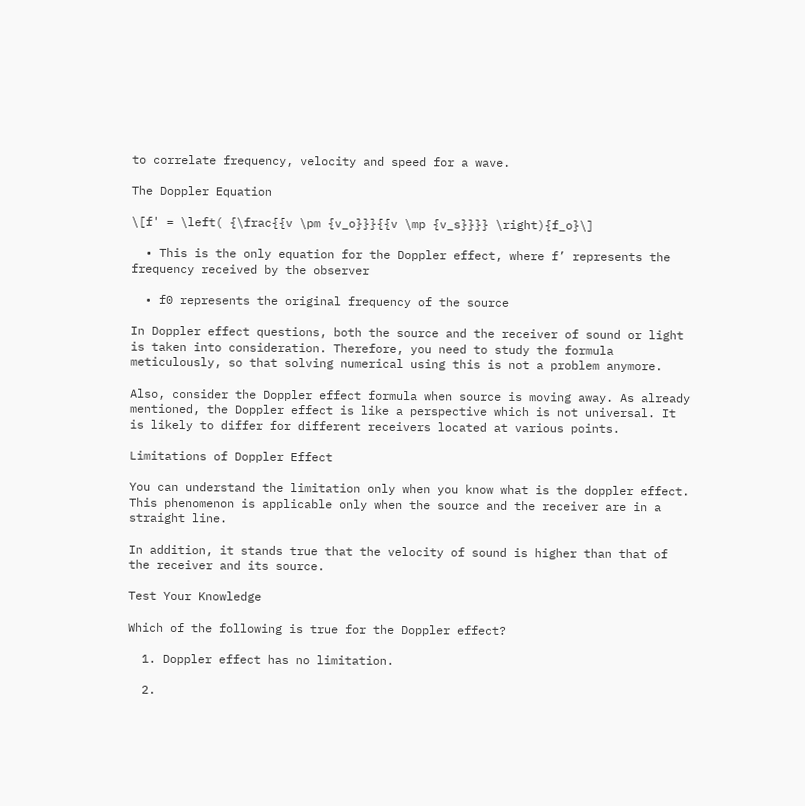to correlate frequency, velocity and speed for a wave.

The Doppler Equation

\[f' = \left( {\frac{{v \pm {v_o}}}{{v \mp {v_s}}}} \right){f_o}\]

  • This is the only equation for the Doppler effect, where f’ represents the frequency received by the observer

  • f0 represents the original frequency of the source

In Doppler effect questions, both the source and the receiver of sound or light is taken into consideration. Therefore, you need to study the formula meticulously, so that solving numerical using this is not a problem anymore.

Also, consider the Doppler effect formula when source is moving away. As already mentioned, the Doppler effect is like a perspective which is not universal. It is likely to differ for different receivers located at various points.

Limitations of Doppler Effect

You can understand the limitation only when you know what is the doppler effect. This phenomenon is applicable only when the source and the receiver are in a straight line.

In addition, it stands true that the velocity of sound is higher than that of the receiver and its source.

Test Your Knowledge

Which of the following is true for the Doppler effect?

  1. Doppler effect has no limitation.

  2.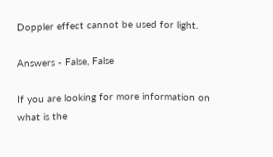Doppler effect cannot be used for light.

Answers - False, False

If you are looking for more information on what is the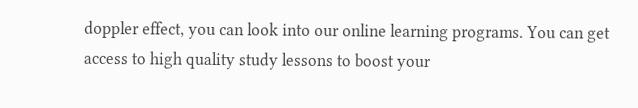doppler effect, you can look into our online learning programs. You can get access to high quality study lessons to boost your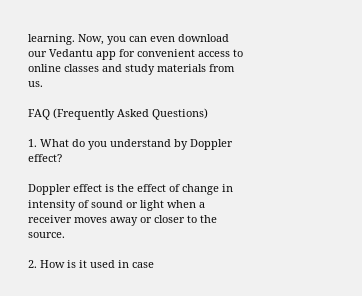learning. Now, you can even download our Vedantu app for convenient access to online classes and study materials from us.

FAQ (Frequently Asked Questions)

1. What do you understand by Doppler effect?

Doppler effect is the effect of change in intensity of sound or light when a receiver moves away or closer to the source.

2. How is it used in case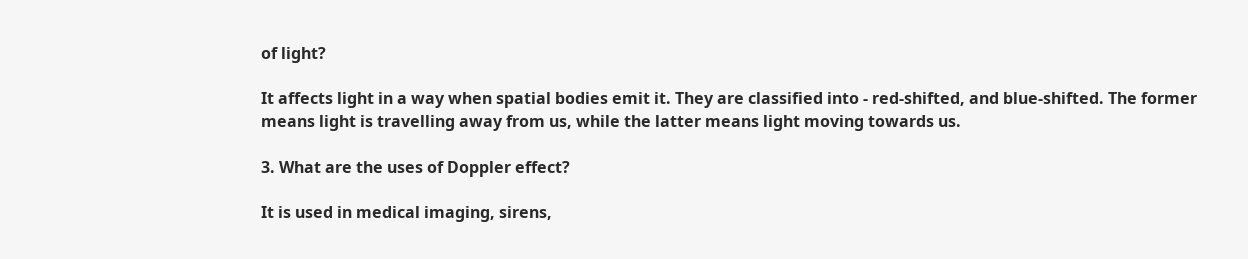of light?

It affects light in a way when spatial bodies emit it. They are classified into - red-shifted, and blue-shifted. The former means light is travelling away from us, while the latter means light moving towards us.

3. What are the uses of Doppler effect?

It is used in medical imaging, sirens,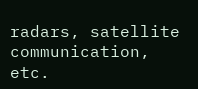radars, satellite communication, etc.